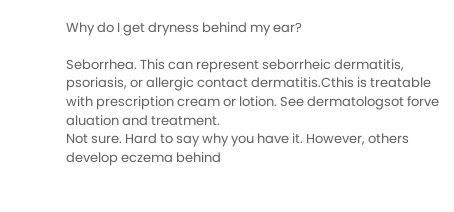Why do I get dryness behind my ear?

Seborrhea. This can represent seborrheic dermatitis, psoriasis, or allergic contact dermatitis.Cthis is treatable with prescription cream or lotion. See dermatologsot forve aluation and treatment.
Not sure. Hard to say why you have it. However, others develop eczema behind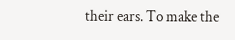their ears. To make the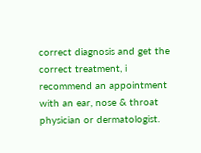correct diagnosis and get the correct treatment, i recommend an appointment with an ear, nose & throat physician or dermatologist.